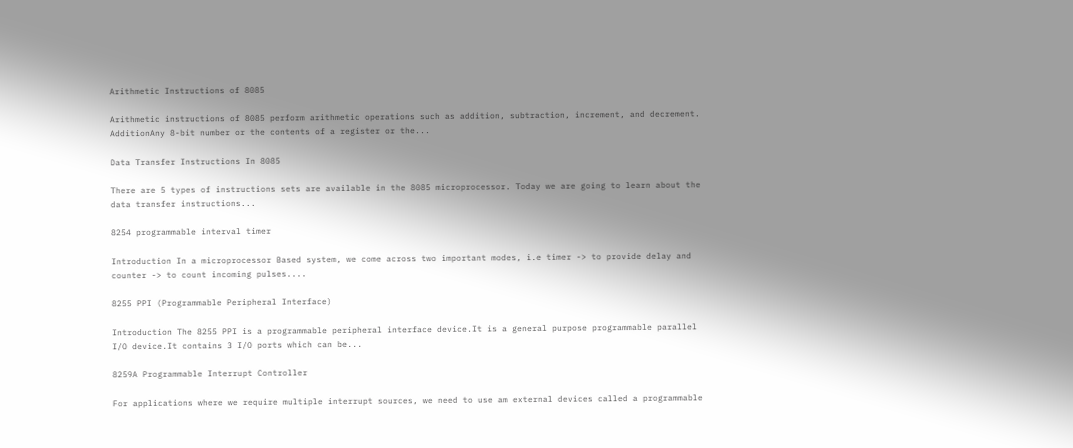Arithmetic Instructions of 8085

Arithmetic instructions of 8085 perform arithmetic operations such as addition, subtraction, increment, and decrement. AdditionAny 8-bit number or the contents of a register or the...

Data Transfer Instructions In 8085

There are 5 types of instructions sets are available in the 8085 microprocessor. Today we are going to learn about the data transfer instructions...

8254 programmable interval timer

Introduction In a microprocessor Based system, we come across two important modes, i.e timer -> to provide delay and counter -> to count incoming pulses....

8255 PPI (Programmable Peripheral Interface)

Introduction The 8255 PPI is a programmable peripheral interface device.It is a general purpose programmable parallel I/O device.It contains 3 I/O ports which can be...

8259A Programmable Interrupt Controller

For applications where we require multiple interrupt sources, we need to use am external devices called a programmable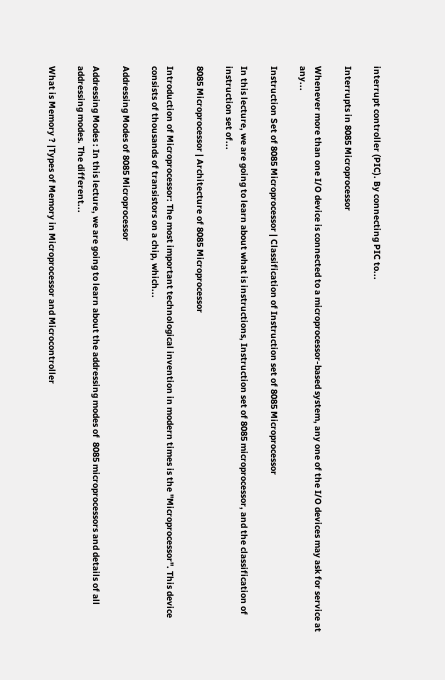interrupt controller (PIC). By connecting PIC to...

Interrupts in 8085 Microprocessor

Whenever more than one I/O device is connected to a microprocessor-based system, any one of the I/O devices may ask for service at any...

Instruction Set of 8085 Microprocessor | Classification of Instruction set of 8085 Microprocessor

In this lecture, we are going to learn about what is instructions, Instruction set of 8085 microprocessor, and the classification of instruction set of...

8085 Microprocessor | Architecture of 8085 Microprocessor

Introduction of Microprocessor: The most important technological invention in modern times is the "Microprocessor". This device consists of thousands of transistors on a chip, which...

Addressing Modes of 8085 Microprocessor

Addressing Modes : In this lecture, we are going to learn about the addressing modes of  8085 microprocessors and details of all addressing modes. The different...

What is Memory ? |Types of Memory in Microprocessor and Microcontroller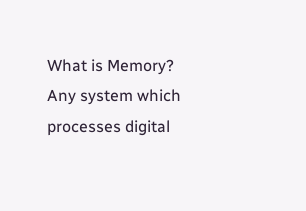What is Memory? Any system which processes digital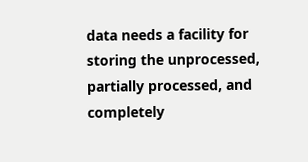data needs a facility for storing the unprocessed, partially processed, and completely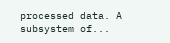processed data. A subsystem of...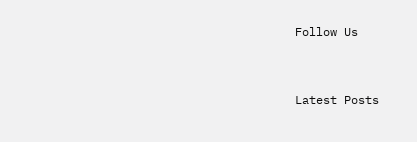Follow Us


Latest Posts